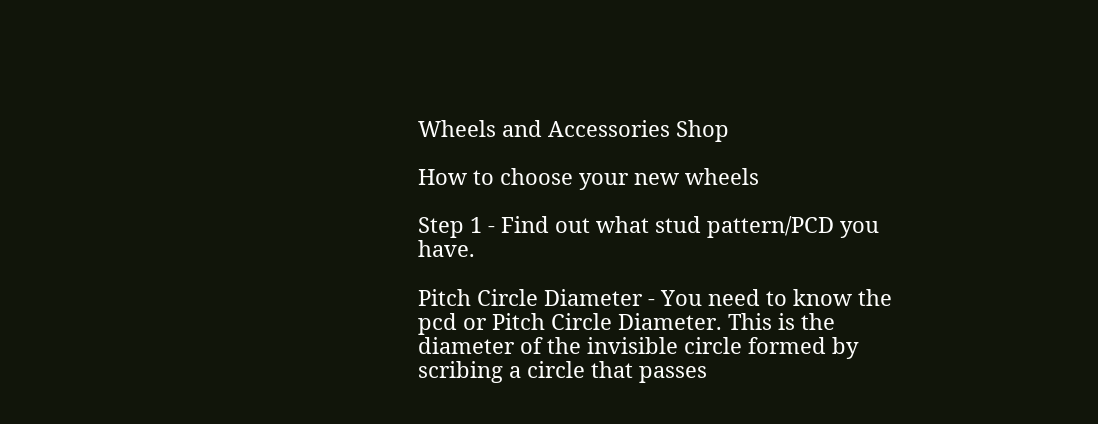Wheels and Accessories Shop

How to choose your new wheels

Step 1 - Find out what stud pattern/PCD you have.

Pitch Circle Diameter - You need to know the pcd or Pitch Circle Diameter. This is the diameter of the invisible circle formed by scribing a circle that passes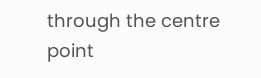through the centre point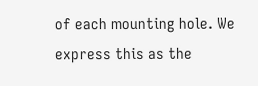of each mounting hole. We express this as the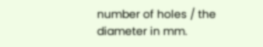number of holes / the diameter in mm.